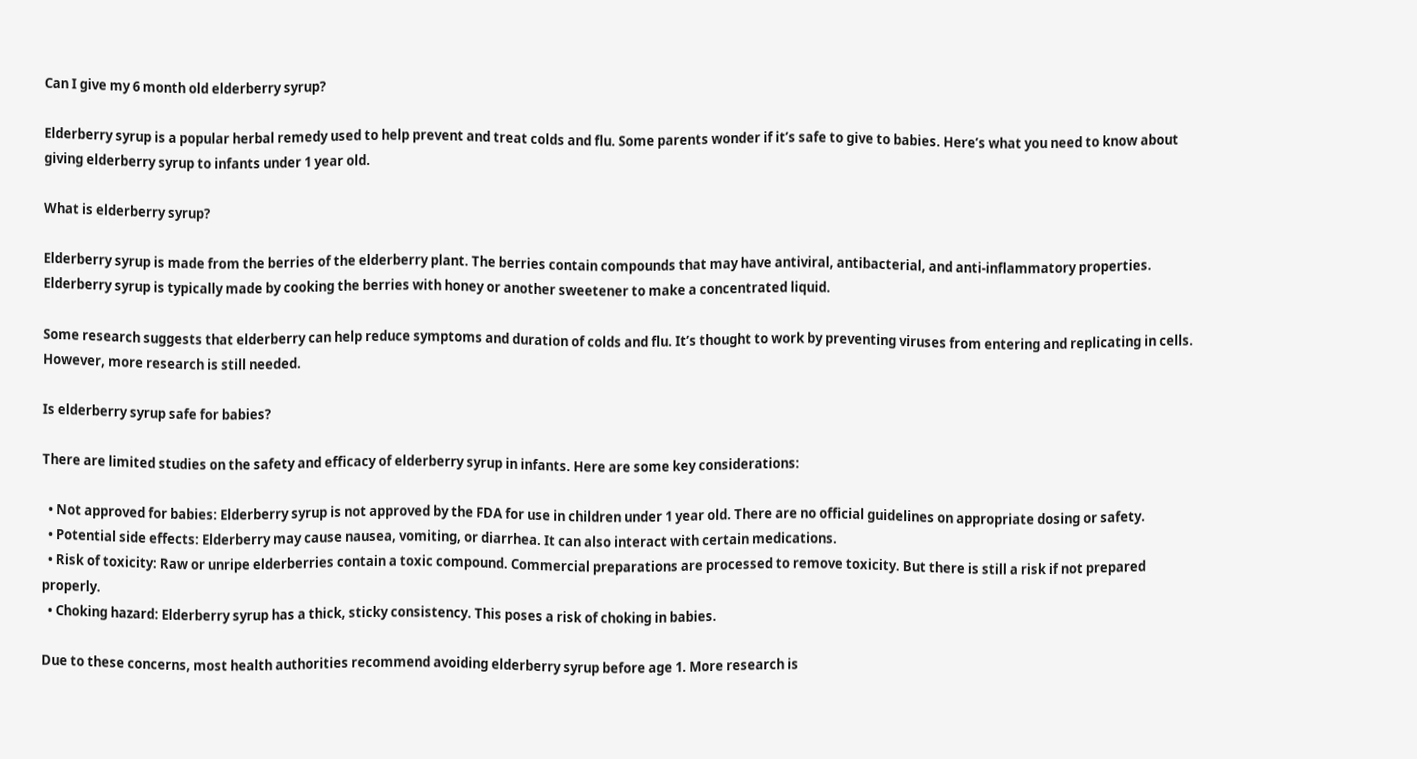Can I give my 6 month old elderberry syrup?

Elderberry syrup is a popular herbal remedy used to help prevent and treat colds and flu. Some parents wonder if it’s safe to give to babies. Here’s what you need to know about giving elderberry syrup to infants under 1 year old.

What is elderberry syrup?

Elderberry syrup is made from the berries of the elderberry plant. The berries contain compounds that may have antiviral, antibacterial, and anti-inflammatory properties. Elderberry syrup is typically made by cooking the berries with honey or another sweetener to make a concentrated liquid.

Some research suggests that elderberry can help reduce symptoms and duration of colds and flu. It’s thought to work by preventing viruses from entering and replicating in cells. However, more research is still needed.

Is elderberry syrup safe for babies?

There are limited studies on the safety and efficacy of elderberry syrup in infants. Here are some key considerations:

  • Not approved for babies: Elderberry syrup is not approved by the FDA for use in children under 1 year old. There are no official guidelines on appropriate dosing or safety.
  • Potential side effects: Elderberry may cause nausea, vomiting, or diarrhea. It can also interact with certain medications.
  • Risk of toxicity: Raw or unripe elderberries contain a toxic compound. Commercial preparations are processed to remove toxicity. But there is still a risk if not prepared properly.
  • Choking hazard: Elderberry syrup has a thick, sticky consistency. This poses a risk of choking in babies.

Due to these concerns, most health authorities recommend avoiding elderberry syrup before age 1. More research is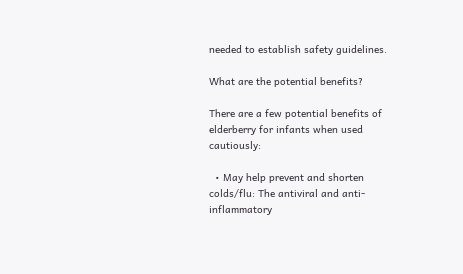needed to establish safety guidelines.

What are the potential benefits?

There are a few potential benefits of elderberry for infants when used cautiously:

  • May help prevent and shorten colds/flu: The antiviral and anti-inflammatory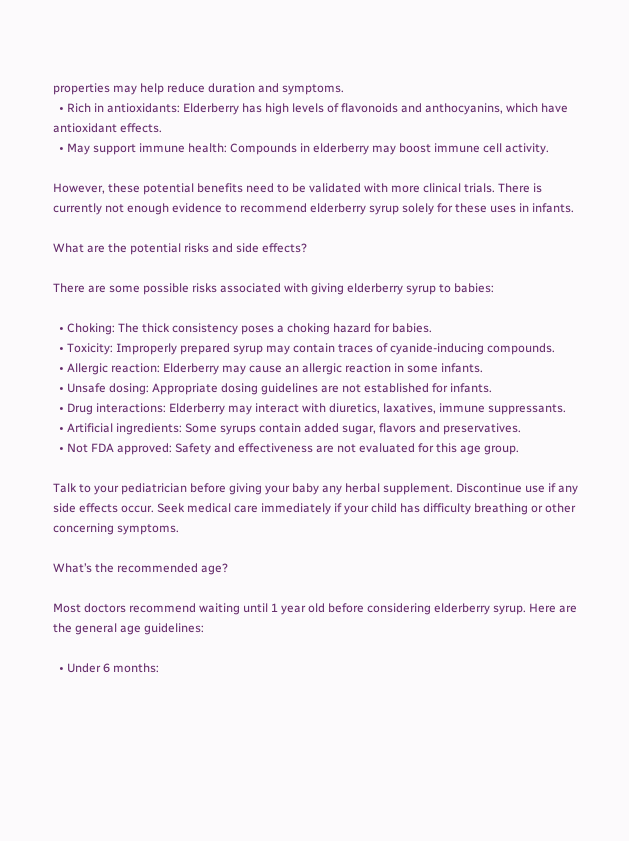properties may help reduce duration and symptoms.
  • Rich in antioxidants: Elderberry has high levels of flavonoids and anthocyanins, which have antioxidant effects.
  • May support immune health: Compounds in elderberry may boost immune cell activity.

However, these potential benefits need to be validated with more clinical trials. There is currently not enough evidence to recommend elderberry syrup solely for these uses in infants.

What are the potential risks and side effects?

There are some possible risks associated with giving elderberry syrup to babies:

  • Choking: The thick consistency poses a choking hazard for babies.
  • Toxicity: Improperly prepared syrup may contain traces of cyanide-inducing compounds.
  • Allergic reaction: Elderberry may cause an allergic reaction in some infants.
  • Unsafe dosing: Appropriate dosing guidelines are not established for infants.
  • Drug interactions: Elderberry may interact with diuretics, laxatives, immune suppressants.
  • Artificial ingredients: Some syrups contain added sugar, flavors and preservatives.
  • Not FDA approved: Safety and effectiveness are not evaluated for this age group.

Talk to your pediatrician before giving your baby any herbal supplement. Discontinue use if any side effects occur. Seek medical care immediately if your child has difficulty breathing or other concerning symptoms.

What’s the recommended age?

Most doctors recommend waiting until 1 year old before considering elderberry syrup. Here are the general age guidelines:

  • Under 6 months: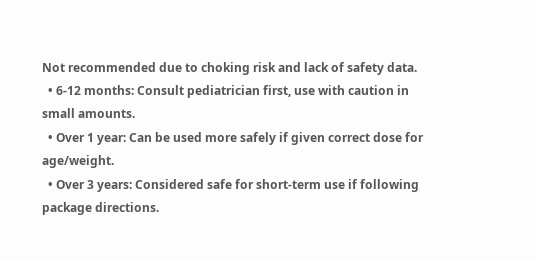Not recommended due to choking risk and lack of safety data.
  • 6-12 months: Consult pediatrician first, use with caution in small amounts.
  • Over 1 year: Can be used more safely if given correct dose for age/weight.
  • Over 3 years: Considered safe for short-term use if following package directions.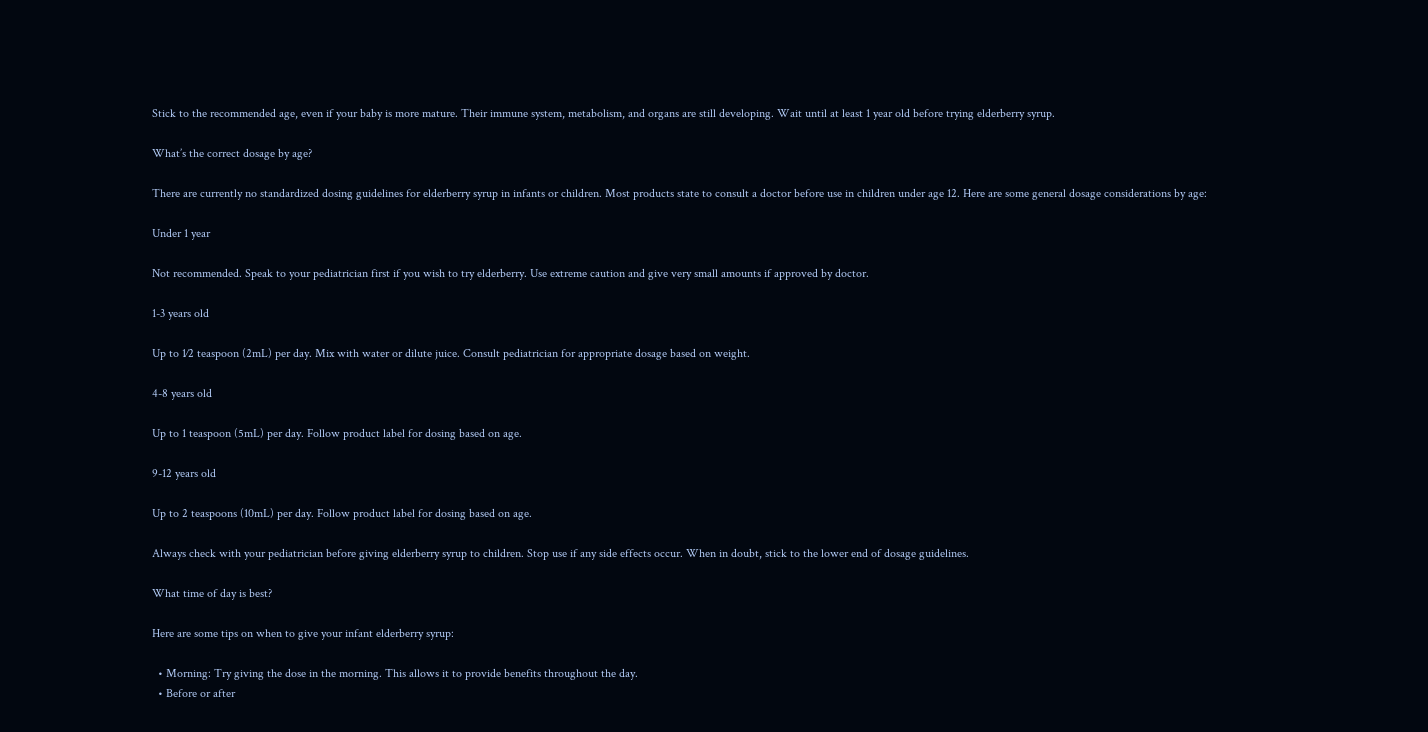Stick to the recommended age, even if your baby is more mature. Their immune system, metabolism, and organs are still developing. Wait until at least 1 year old before trying elderberry syrup.

What’s the correct dosage by age?

There are currently no standardized dosing guidelines for elderberry syrup in infants or children. Most products state to consult a doctor before use in children under age 12. Here are some general dosage considerations by age:

Under 1 year

Not recommended. Speak to your pediatrician first if you wish to try elderberry. Use extreme caution and give very small amounts if approved by doctor.

1-3 years old

Up to 1⁄2 teaspoon (2mL) per day. Mix with water or dilute juice. Consult pediatrician for appropriate dosage based on weight.

4-8 years old

Up to 1 teaspoon (5mL) per day. Follow product label for dosing based on age.

9-12 years old

Up to 2 teaspoons (10mL) per day. Follow product label for dosing based on age.

Always check with your pediatrician before giving elderberry syrup to children. Stop use if any side effects occur. When in doubt, stick to the lower end of dosage guidelines.

What time of day is best?

Here are some tips on when to give your infant elderberry syrup:

  • Morning: Try giving the dose in the morning. This allows it to provide benefits throughout the day.
  • Before or after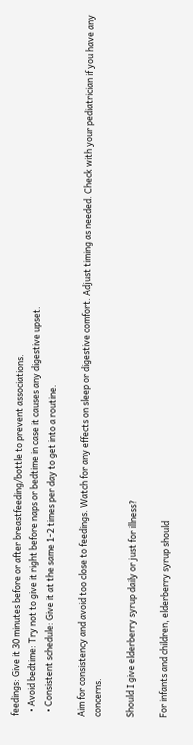feedings: Give it 30 minutes before or after breastfeeding/bottle to prevent associations.
  • Avoid bedtime: Try not to give it right before naps or bedtime in case it causes any digestive upset.
  • Consistent schedule: Give it at the same 1-2 times per day to get into a routine.

Aim for consistency and avoid too close to feedings. Watch for any effects on sleep or digestive comfort. Adjust timing as needed. Check with your pediatrician if you have any concerns.

Should I give elderberry syrup daily or just for illness?

For infants and children, elderberry syrup should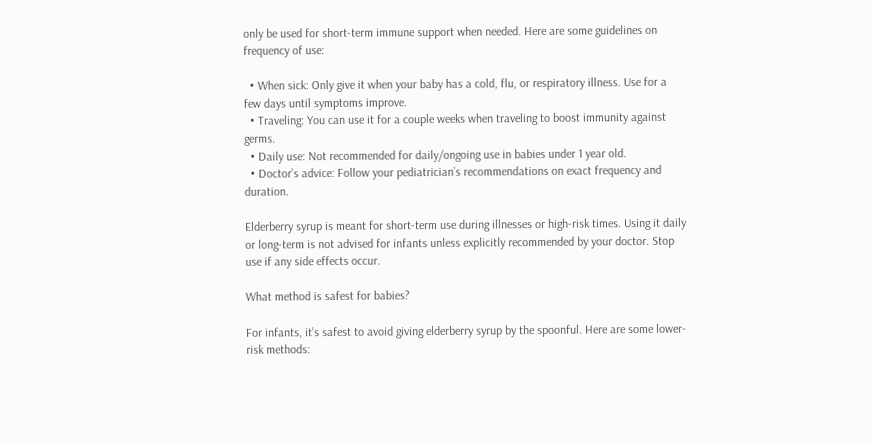only be used for short-term immune support when needed. Here are some guidelines on frequency of use:

  • When sick: Only give it when your baby has a cold, flu, or respiratory illness. Use for a few days until symptoms improve.
  • Traveling: You can use it for a couple weeks when traveling to boost immunity against germs.
  • Daily use: Not recommended for daily/ongoing use in babies under 1 year old.
  • Doctor’s advice: Follow your pediatrician’s recommendations on exact frequency and duration.

Elderberry syrup is meant for short-term use during illnesses or high-risk times. Using it daily or long-term is not advised for infants unless explicitly recommended by your doctor. Stop use if any side effects occur.

What method is safest for babies?

For infants, it’s safest to avoid giving elderberry syrup by the spoonful. Here are some lower-risk methods: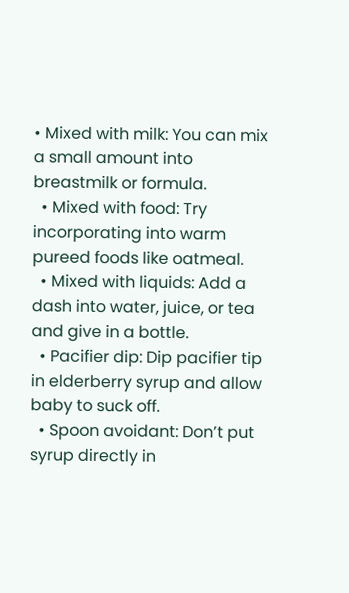• Mixed with milk: You can mix a small amount into breastmilk or formula.
  • Mixed with food: Try incorporating into warm pureed foods like oatmeal.
  • Mixed with liquids: Add a dash into water, juice, or tea and give in a bottle.
  • Pacifier dip: Dip pacifier tip in elderberry syrup and allow baby to suck off.
  • Spoon avoidant: Don’t put syrup directly in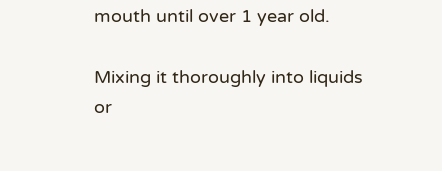mouth until over 1 year old.

Mixing it thoroughly into liquids or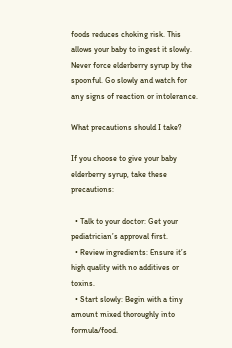foods reduces choking risk. This allows your baby to ingest it slowly. Never force elderberry syrup by the spoonful. Go slowly and watch for any signs of reaction or intolerance.

What precautions should I take?

If you choose to give your baby elderberry syrup, take these precautions:

  • Talk to your doctor: Get your pediatrician’s approval first.
  • Review ingredients: Ensure it’s high quality with no additives or toxins.
  • Start slowly: Begin with a tiny amount mixed thoroughly into formula/food.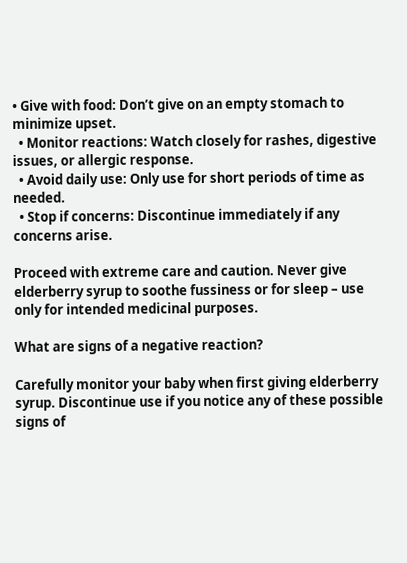• Give with food: Don’t give on an empty stomach to minimize upset.
  • Monitor reactions: Watch closely for rashes, digestive issues, or allergic response.
  • Avoid daily use: Only use for short periods of time as needed.
  • Stop if concerns: Discontinue immediately if any concerns arise.

Proceed with extreme care and caution. Never give elderberry syrup to soothe fussiness or for sleep – use only for intended medicinal purposes.

What are signs of a negative reaction?

Carefully monitor your baby when first giving elderberry syrup. Discontinue use if you notice any of these possible signs of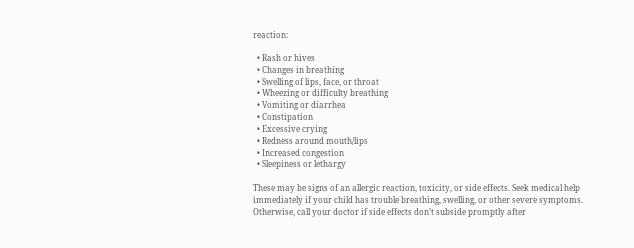reaction:

  • Rash or hives
  • Changes in breathing
  • Swelling of lips, face, or throat
  • Wheezing or difficulty breathing
  • Vomiting or diarrhea
  • Constipation
  • Excessive crying
  • Redness around mouth/lips
  • Increased congestion
  • Sleepiness or lethargy

These may be signs of an allergic reaction, toxicity, or side effects. Seek medical help immediately if your child has trouble breathing, swelling, or other severe symptoms. Otherwise, call your doctor if side effects don’t subside promptly after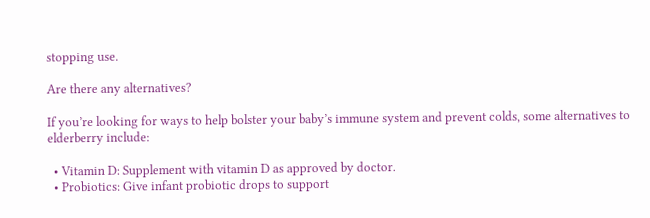stopping use.

Are there any alternatives?

If you’re looking for ways to help bolster your baby’s immune system and prevent colds, some alternatives to elderberry include:

  • Vitamin D: Supplement with vitamin D as approved by doctor.
  • Probiotics: Give infant probiotic drops to support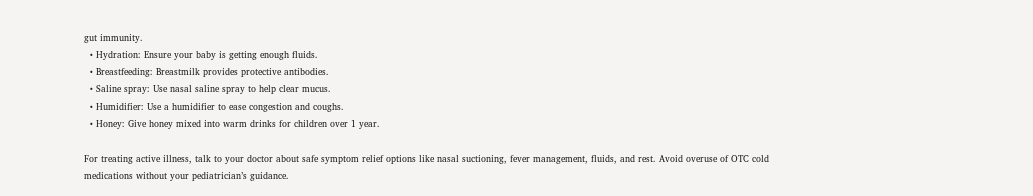gut immunity.
  • Hydration: Ensure your baby is getting enough fluids.
  • Breastfeeding: Breastmilk provides protective antibodies.
  • Saline spray: Use nasal saline spray to help clear mucus.
  • Humidifier: Use a humidifier to ease congestion and coughs.
  • Honey: Give honey mixed into warm drinks for children over 1 year.

For treating active illness, talk to your doctor about safe symptom relief options like nasal suctioning, fever management, fluids, and rest. Avoid overuse of OTC cold medications without your pediatrician’s guidance.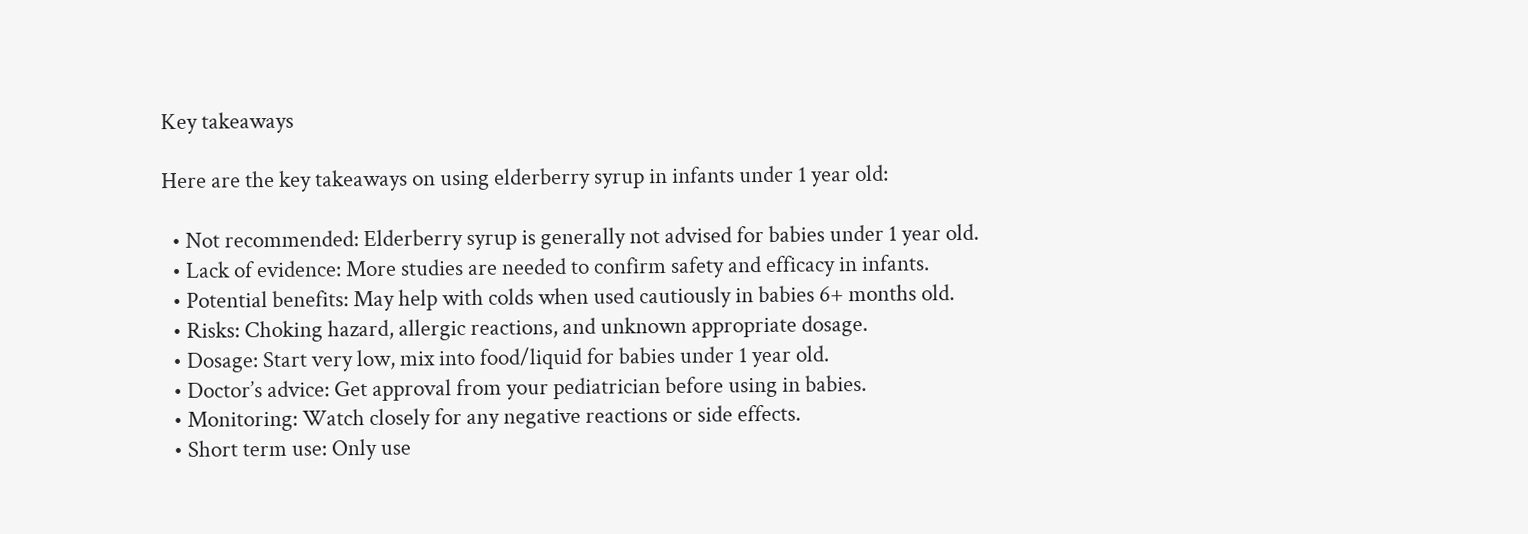Key takeaways

Here are the key takeaways on using elderberry syrup in infants under 1 year old:

  • Not recommended: Elderberry syrup is generally not advised for babies under 1 year old.
  • Lack of evidence: More studies are needed to confirm safety and efficacy in infants.
  • Potential benefits: May help with colds when used cautiously in babies 6+ months old.
  • Risks: Choking hazard, allergic reactions, and unknown appropriate dosage.
  • Dosage: Start very low, mix into food/liquid for babies under 1 year old.
  • Doctor’s advice: Get approval from your pediatrician before using in babies.
  • Monitoring: Watch closely for any negative reactions or side effects.
  • Short term use: Only use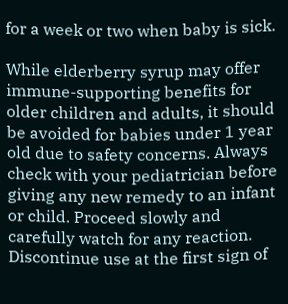for a week or two when baby is sick.

While elderberry syrup may offer immune-supporting benefits for older children and adults, it should be avoided for babies under 1 year old due to safety concerns. Always check with your pediatrician before giving any new remedy to an infant or child. Proceed slowly and carefully watch for any reaction. Discontinue use at the first sign of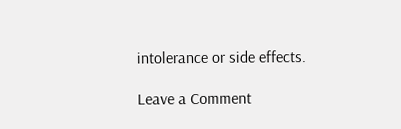intolerance or side effects.

Leave a Comment